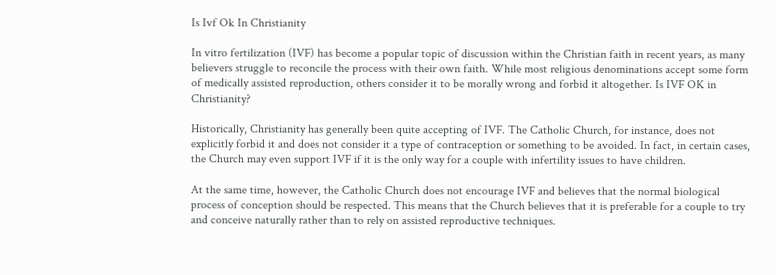Is Ivf Ok In Christianity

In vitro fertilization (IVF) has become a popular topic of discussion within the Christian faith in recent years, as many believers struggle to reconcile the process with their own faith. While most religious denominations accept some form of medically assisted reproduction, others consider it to be morally wrong and forbid it altogether. Is IVF OK in Christianity?

Historically, Christianity has generally been quite accepting of IVF. The Catholic Church, for instance, does not explicitly forbid it and does not consider it a type of contraception or something to be avoided. In fact, in certain cases, the Church may even support IVF if it is the only way for a couple with infertility issues to have children.

At the same time, however, the Catholic Church does not encourage IVF and believes that the normal biological process of conception should be respected. This means that the Church believes that it is preferable for a couple to try and conceive naturally rather than to rely on assisted reproductive techniques.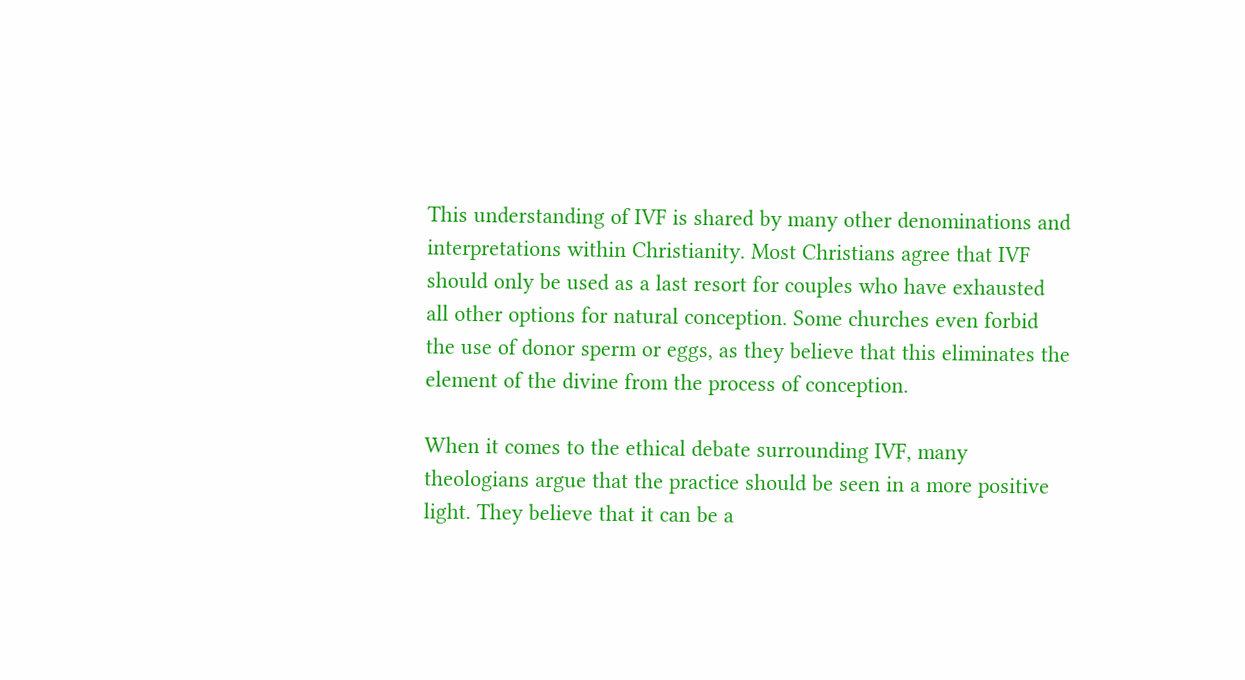This understanding of IVF is shared by many other denominations and interpretations within Christianity. Most Christians agree that IVF should only be used as a last resort for couples who have exhausted all other options for natural conception. Some churches even forbid the use of donor sperm or eggs, as they believe that this eliminates the element of the divine from the process of conception.

When it comes to the ethical debate surrounding IVF, many theologians argue that the practice should be seen in a more positive light. They believe that it can be a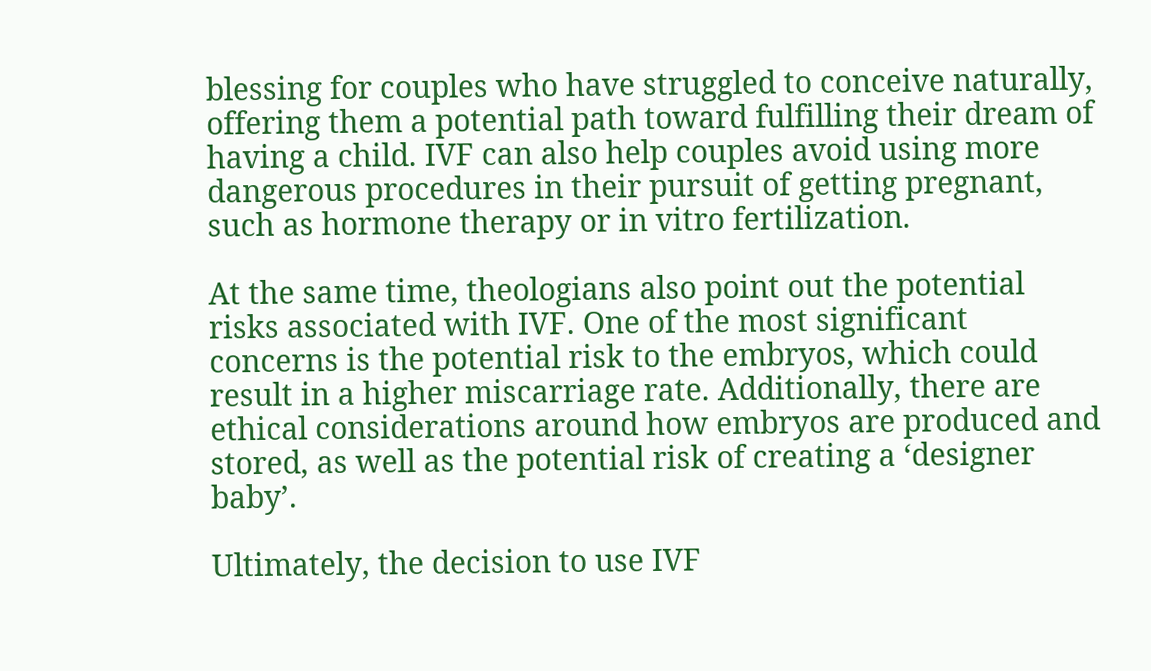blessing for couples who have struggled to conceive naturally, offering them a potential path toward fulfilling their dream of having a child. IVF can also help couples avoid using more dangerous procedures in their pursuit of getting pregnant, such as hormone therapy or in vitro fertilization.

At the same time, theologians also point out the potential risks associated with IVF. One of the most significant concerns is the potential risk to the embryos, which could result in a higher miscarriage rate. Additionally, there are ethical considerations around how embryos are produced and stored, as well as the potential risk of creating a ‘designer baby’.

Ultimately, the decision to use IVF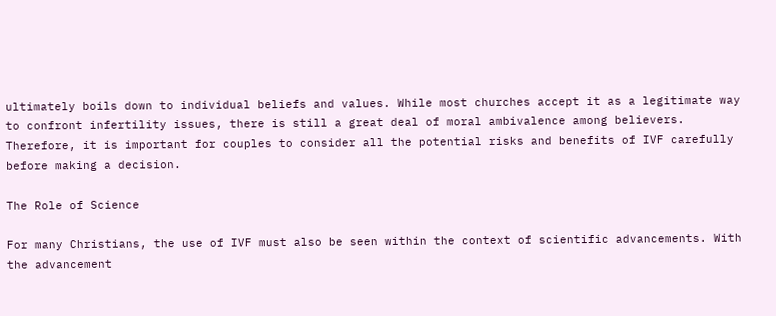ultimately boils down to individual beliefs and values. While most churches accept it as a legitimate way to confront infertility issues, there is still a great deal of moral ambivalence among believers. Therefore, it is important for couples to consider all the potential risks and benefits of IVF carefully before making a decision.

The Role of Science

For many Christians, the use of IVF must also be seen within the context of scientific advancements. With the advancement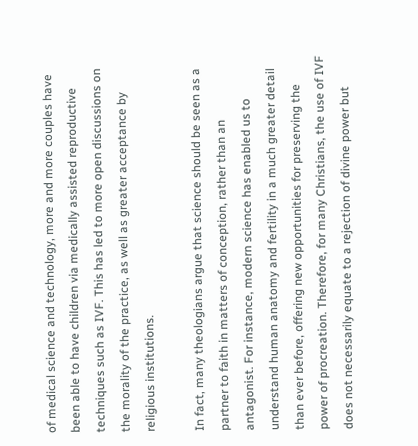of medical science and technology, more and more couples have been able to have children via medically assisted reproductive techniques such as IVF. This has led to more open discussions on the morality of the practice, as well as greater acceptance by religious institutions.

In fact, many theologians argue that science should be seen as a partner to faith in matters of conception, rather than an antagonist. For instance, modern science has enabled us to understand human anatomy and fertility in a much greater detail than ever before, offering new opportunities for preserving the power of procreation. Therefore, for many Christians, the use of IVF does not necessarily equate to a rejection of divine power but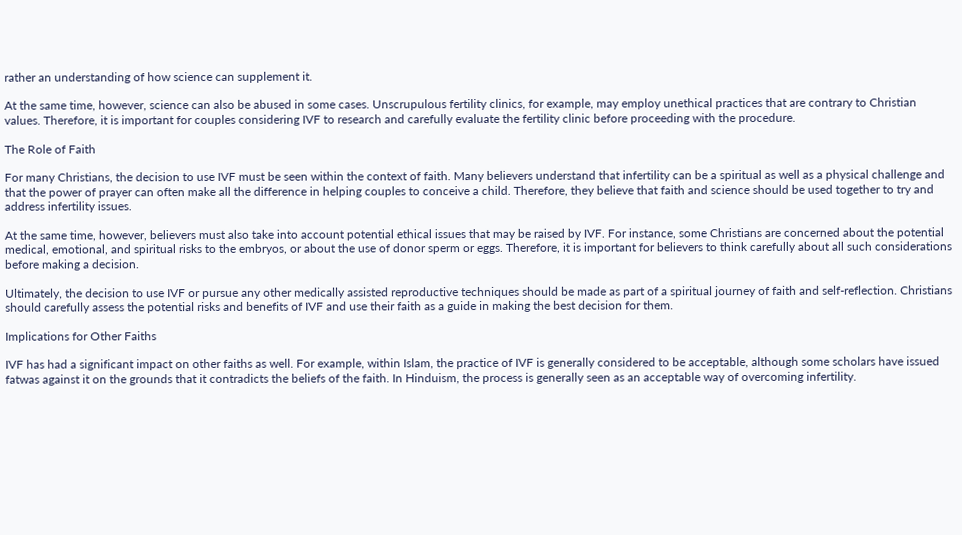rather an understanding of how science can supplement it.

At the same time, however, science can also be abused in some cases. Unscrupulous fertility clinics, for example, may employ unethical practices that are contrary to Christian values. Therefore, it is important for couples considering IVF to research and carefully evaluate the fertility clinic before proceeding with the procedure.

The Role of Faith

For many Christians, the decision to use IVF must be seen within the context of faith. Many believers understand that infertility can be a spiritual as well as a physical challenge and that the power of prayer can often make all the difference in helping couples to conceive a child. Therefore, they believe that faith and science should be used together to try and address infertility issues.

At the same time, however, believers must also take into account potential ethical issues that may be raised by IVF. For instance, some Christians are concerned about the potential medical, emotional, and spiritual risks to the embryos, or about the use of donor sperm or eggs. Therefore, it is important for believers to think carefully about all such considerations before making a decision.

Ultimately, the decision to use IVF or pursue any other medically assisted reproductive techniques should be made as part of a spiritual journey of faith and self-reflection. Christians should carefully assess the potential risks and benefits of IVF and use their faith as a guide in making the best decision for them.

Implications for Other Faiths

IVF has had a significant impact on other faiths as well. For example, within Islam, the practice of IVF is generally considered to be acceptable, although some scholars have issued fatwas against it on the grounds that it contradicts the beliefs of the faith. In Hinduism, the process is generally seen as an acceptable way of overcoming infertility.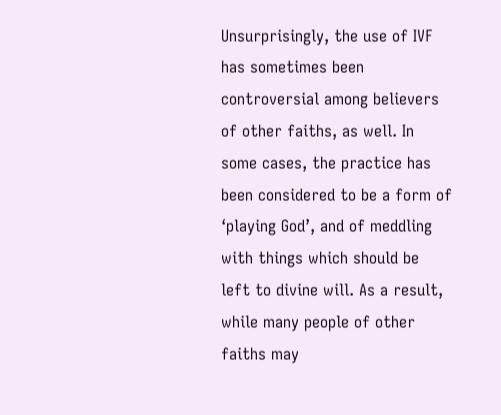Unsurprisingly, the use of IVF has sometimes been controversial among believers of other faiths, as well. In some cases, the practice has been considered to be a form of ‘playing God’, and of meddling with things which should be left to divine will. As a result, while many people of other faiths may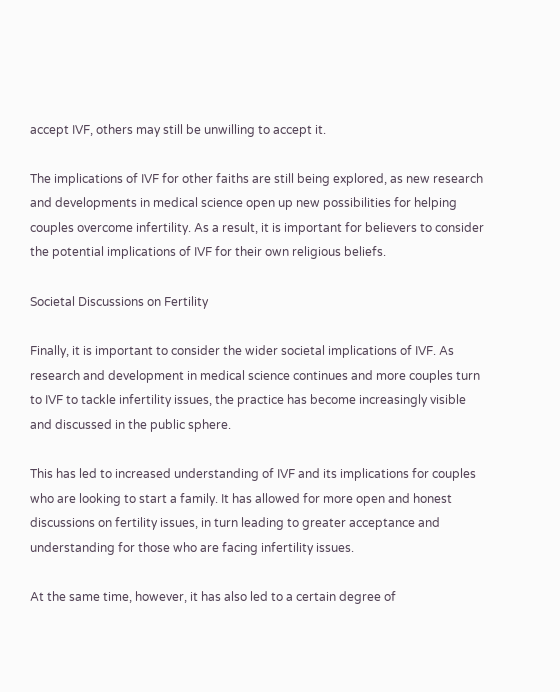accept IVF, others may still be unwilling to accept it.

The implications of IVF for other faiths are still being explored, as new research and developments in medical science open up new possibilities for helping couples overcome infertility. As a result, it is important for believers to consider the potential implications of IVF for their own religious beliefs.

Societal Discussions on Fertility

Finally, it is important to consider the wider societal implications of IVF. As research and development in medical science continues and more couples turn to IVF to tackle infertility issues, the practice has become increasingly visible and discussed in the public sphere.

This has led to increased understanding of IVF and its implications for couples who are looking to start a family. It has allowed for more open and honest discussions on fertility issues, in turn leading to greater acceptance and understanding for those who are facing infertility issues.

At the same time, however, it has also led to a certain degree of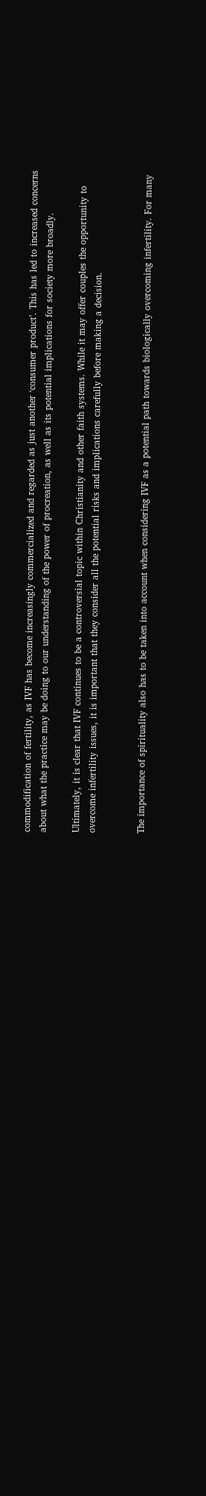commodification of fertility, as IVF has become increasingly commercialized and regarded as just another ‘consumer product’. This has led to increased concerns about what the practice may be doing to our understanding of the power of procreation, as well as its potential implications for society more broadly.

Ultimately, it is clear that IVF continues to be a controversial topic within Christianity and other faith systems. While it may offer couples the opportunity to overcome infertility issues, it is important that they consider all the potential risks and implications carefully before making a decision.


The importance of spirituality also has to be taken into account when considering IVF as a potential path towards biologically overcoming infertility. For many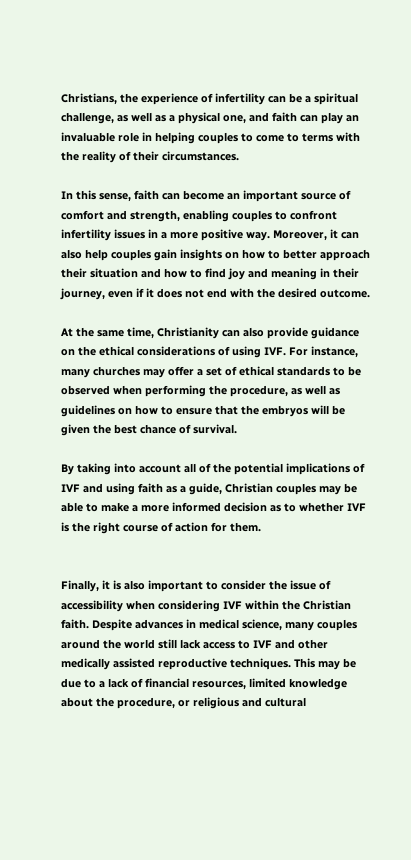Christians, the experience of infertility can be a spiritual challenge, as well as a physical one, and faith can play an invaluable role in helping couples to come to terms with the reality of their circumstances.

In this sense, faith can become an important source of comfort and strength, enabling couples to confront infertility issues in a more positive way. Moreover, it can also help couples gain insights on how to better approach their situation and how to find joy and meaning in their journey, even if it does not end with the desired outcome.

At the same time, Christianity can also provide guidance on the ethical considerations of using IVF. For instance, many churches may offer a set of ethical standards to be observed when performing the procedure, as well as guidelines on how to ensure that the embryos will be given the best chance of survival.

By taking into account all of the potential implications of IVF and using faith as a guide, Christian couples may be able to make a more informed decision as to whether IVF is the right course of action for them.


Finally, it is also important to consider the issue of accessibility when considering IVF within the Christian faith. Despite advances in medical science, many couples around the world still lack access to IVF and other medically assisted reproductive techniques. This may be due to a lack of financial resources, limited knowledge about the procedure, or religious and cultural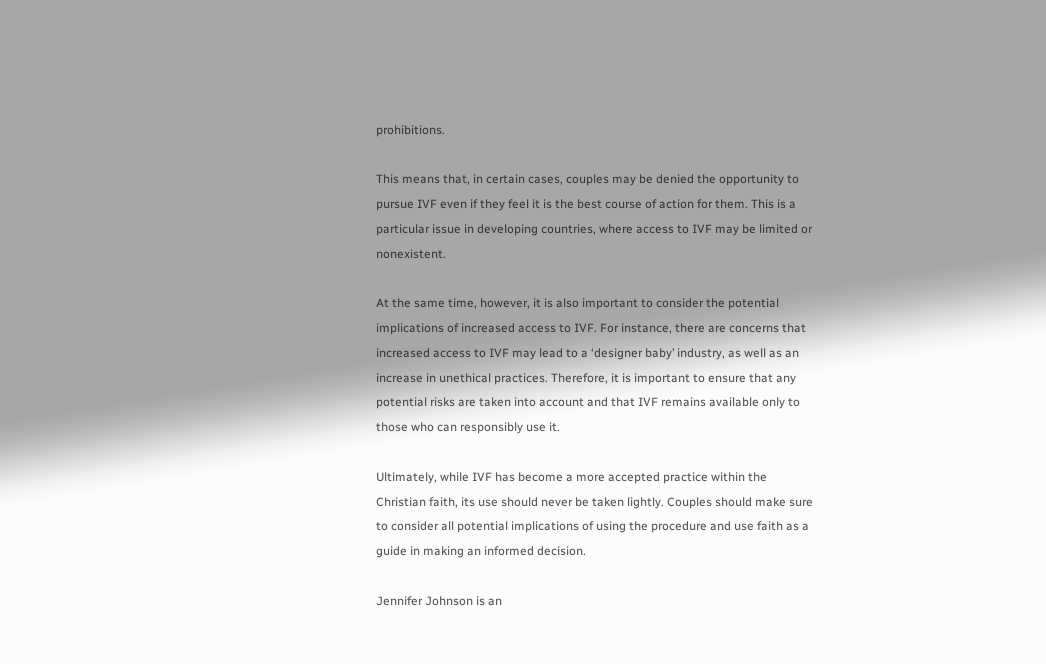prohibitions.

This means that, in certain cases, couples may be denied the opportunity to pursue IVF even if they feel it is the best course of action for them. This is a particular issue in developing countries, where access to IVF may be limited or nonexistent.

At the same time, however, it is also important to consider the potential implications of increased access to IVF. For instance, there are concerns that increased access to IVF may lead to a ‘designer baby’ industry, as well as an increase in unethical practices. Therefore, it is important to ensure that any potential risks are taken into account and that IVF remains available only to those who can responsibly use it.

Ultimately, while IVF has become a more accepted practice within the Christian faith, its use should never be taken lightly. Couples should make sure to consider all potential implications of using the procedure and use faith as a guide in making an informed decision.

Jennifer Johnson is an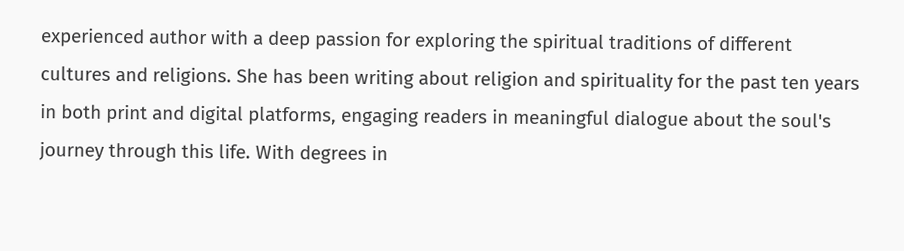experienced author with a deep passion for exploring the spiritual traditions of different cultures and religions. She has been writing about religion and spirituality for the past ten years in both print and digital platforms, engaging readers in meaningful dialogue about the soul's journey through this life. With degrees in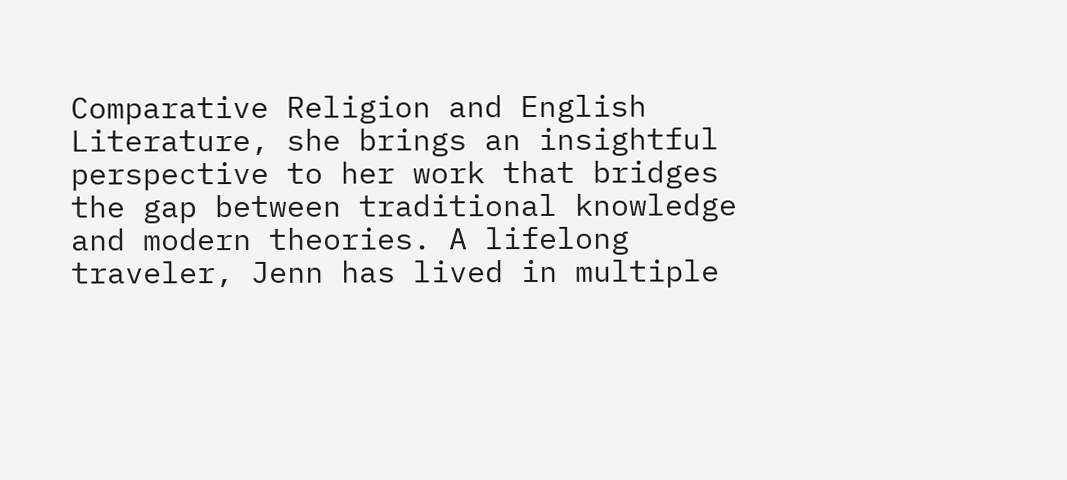Comparative Religion and English Literature, she brings an insightful perspective to her work that bridges the gap between traditional knowledge and modern theories. A lifelong traveler, Jenn has lived in multiple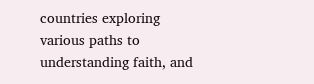countries exploring various paths to understanding faith, and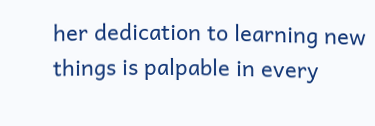her dedication to learning new things is palpable in every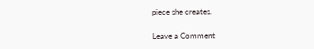piece she creates.

Leave a Comment